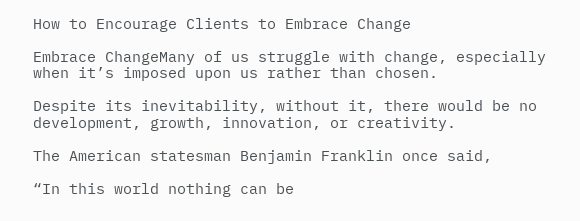How to Encourage Clients to Embrace Change

Embrace ChangeMany of us struggle with change, especially when it’s imposed upon us rather than chosen.

Despite its inevitability, without it, there would be no development, growth, innovation, or creativity.

The American statesman Benjamin Franklin once said,

“In this world nothing can be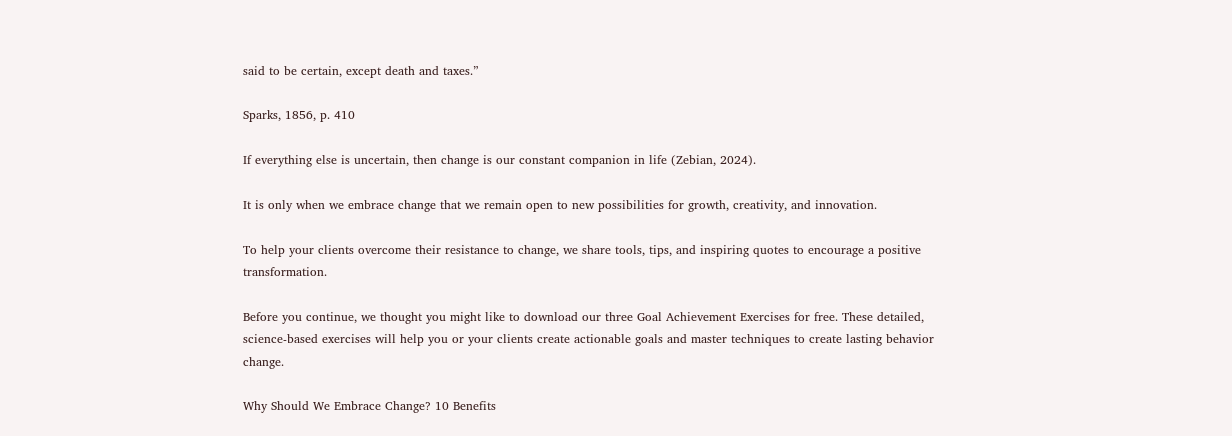said to be certain, except death and taxes.”

Sparks, 1856, p. 410

If everything else is uncertain, then change is our constant companion in life (Zebian, 2024).

It is only when we embrace change that we remain open to new possibilities for growth, creativity, and innovation.

To help your clients overcome their resistance to change, we share tools, tips, and inspiring quotes to encourage a positive transformation.

Before you continue, we thought you might like to download our three Goal Achievement Exercises for free. These detailed, science-based exercises will help you or your clients create actionable goals and master techniques to create lasting behavior change.

Why Should We Embrace Change? 10 Benefits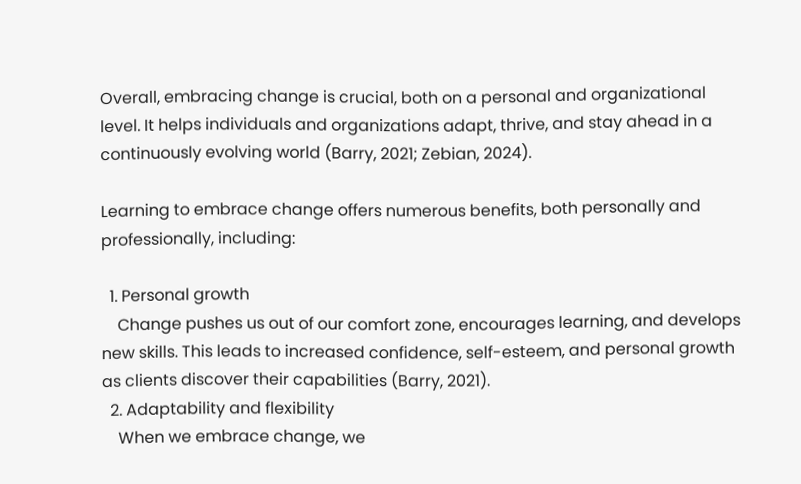Overall, embracing change is crucial, both on a personal and organizational level. It helps individuals and organizations adapt, thrive, and stay ahead in a continuously evolving world (Barry, 2021; Zebian, 2024).

Learning to embrace change offers numerous benefits, both personally and professionally, including:

  1. Personal growth
    Change pushes us out of our comfort zone, encourages learning, and develops new skills. This leads to increased confidence, self-esteem, and personal growth as clients discover their capabilities (Barry, 2021).
  2. Adaptability and flexibility
    When we embrace change, we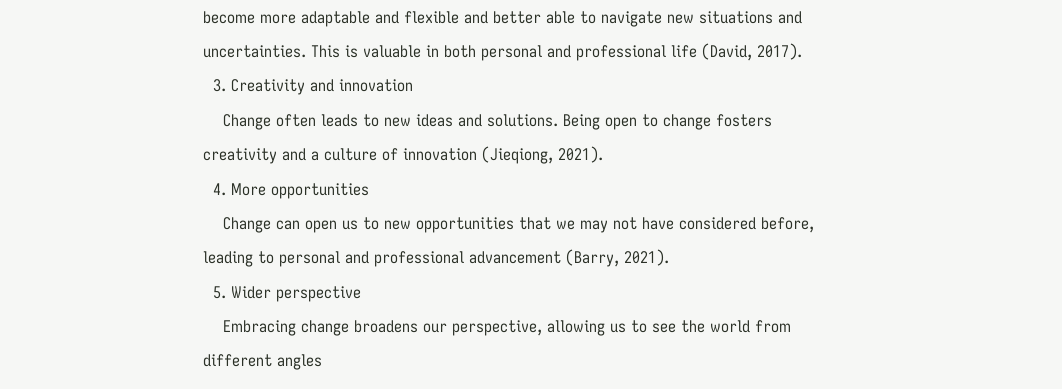become more adaptable and flexible and better able to navigate new situations and uncertainties. This is valuable in both personal and professional life (David, 2017).
  3. Creativity and innovation
    Change often leads to new ideas and solutions. Being open to change fosters creativity and a culture of innovation (Jieqiong, 2021).
  4. More opportunities
    Change can open us to new opportunities that we may not have considered before, leading to personal and professional advancement (Barry, 2021).
  5. Wider perspective
    Embracing change broadens our perspective, allowing us to see the world from different angles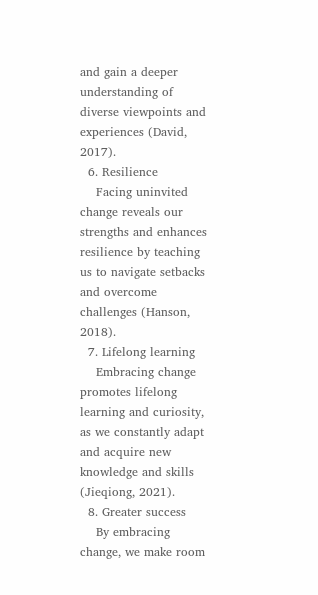and gain a deeper understanding of diverse viewpoints and experiences (David, 2017).
  6. Resilience
    Facing uninvited change reveals our strengths and enhances resilience by teaching us to navigate setbacks and overcome challenges (Hanson, 2018).
  7. Lifelong learning
    Embracing change promotes lifelong learning and curiosity, as we constantly adapt and acquire new knowledge and skills (Jieqiong, 2021).
  8. Greater success
    By embracing change, we make room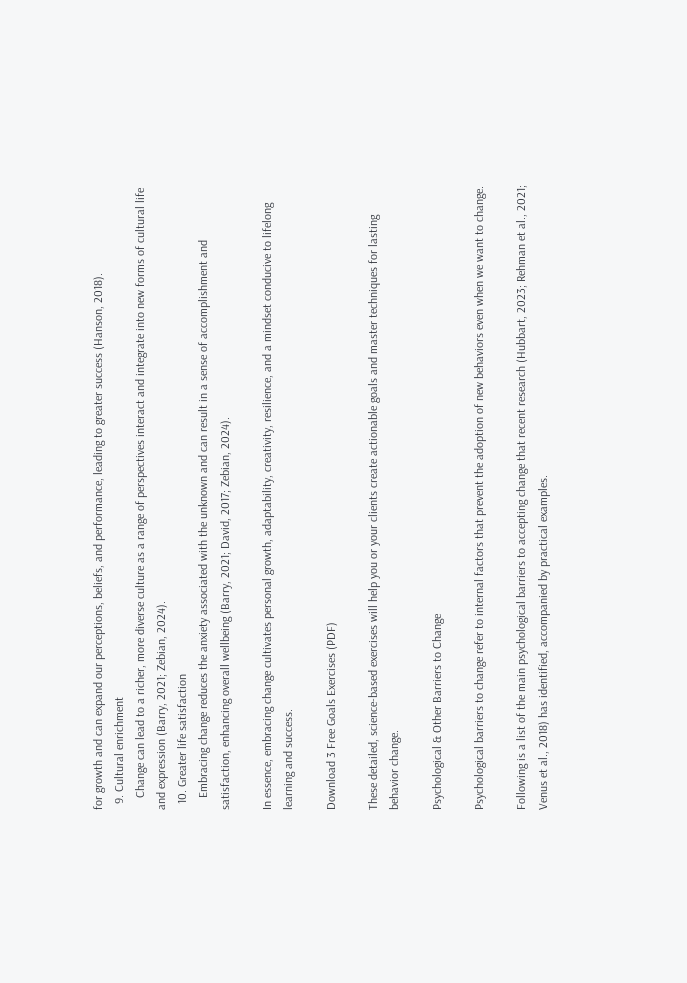for growth and can expand our perceptions, beliefs, and performance, leading to greater success (Hanson, 2018).
  9. Cultural enrichment
    Change can lead to a richer, more diverse culture as a range of perspectives interact and integrate into new forms of cultural life and expression (Barry, 2021; Zebian, 2024).
  10. Greater life satisfaction
    Embracing change reduces the anxiety associated with the unknown and can result in a sense of accomplishment and satisfaction, enhancing overall wellbeing (Barry, 2021; David, 2017; Zebian, 2024).

In essence, embracing change cultivates personal growth, adaptability, creativity, resilience, and a mindset conducive to lifelong learning and success.

Download 3 Free Goals Exercises (PDF)

These detailed, science-based exercises will help you or your clients create actionable goals and master techniques for lasting behavior change.

Psychological & Other Barriers to Change

Psychological barriers to change refer to internal factors that prevent the adoption of new behaviors even when we want to change.

Following is a list of the main psychological barriers to accepting change that recent research (Hubbart, 2023; Rehman et al., 2021; Venus et al., 2018) has identified, accompanied by practical examples.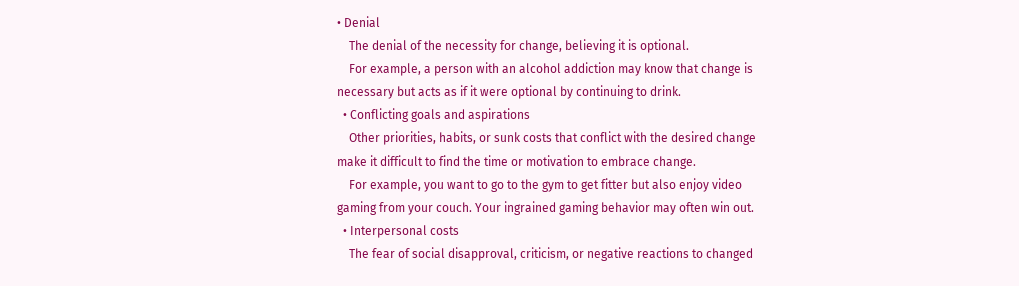• Denial
    The denial of the necessity for change, believing it is optional.
    For example, a person with an alcohol addiction may know that change is necessary but acts as if it were optional by continuing to drink.
  • Conflicting goals and aspirations
    Other priorities, habits, or sunk costs that conflict with the desired change make it difficult to find the time or motivation to embrace change.
    For example, you want to go to the gym to get fitter but also enjoy video gaming from your couch. Your ingrained gaming behavior may often win out.
  • Interpersonal costs
    The fear of social disapproval, criticism, or negative reactions to changed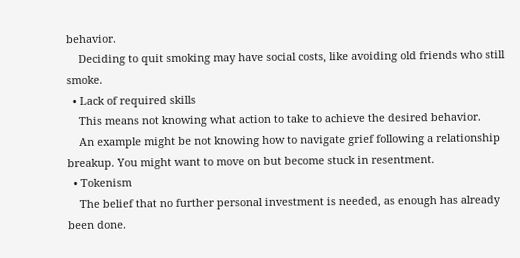behavior.
    Deciding to quit smoking may have social costs, like avoiding old friends who still smoke.
  • Lack of required skills
    This means not knowing what action to take to achieve the desired behavior.
    An example might be not knowing how to navigate grief following a relationship breakup. You might want to move on but become stuck in resentment.
  • Tokenism
    The belief that no further personal investment is needed, as enough has already been done.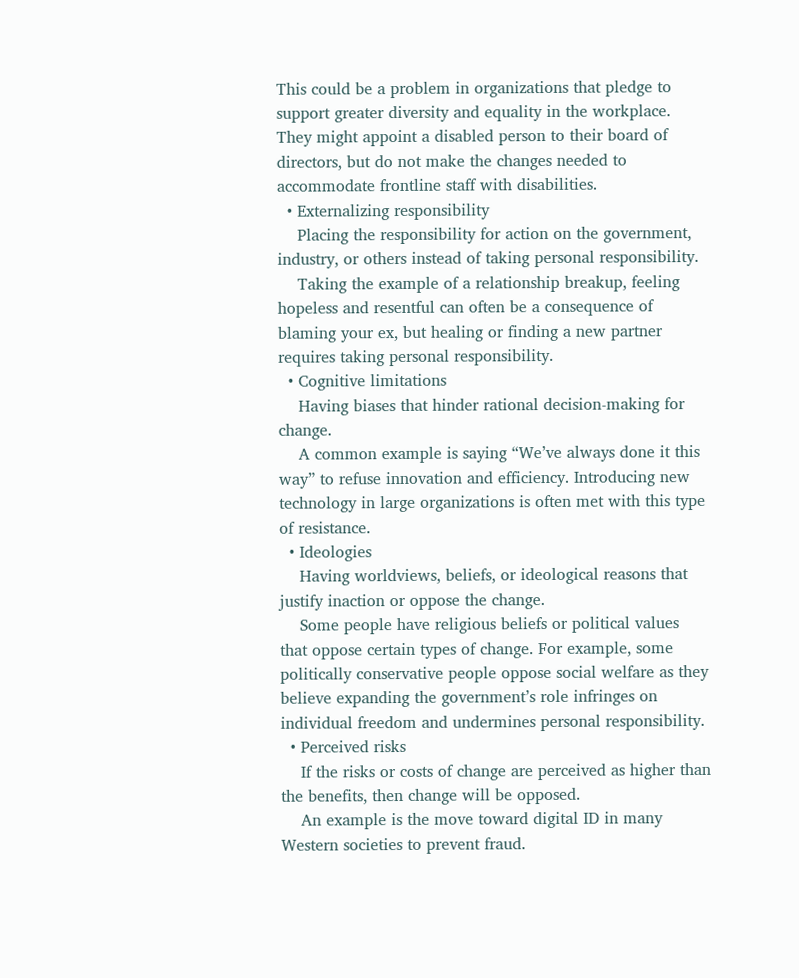This could be a problem in organizations that pledge to support greater diversity and equality in the workplace. They might appoint a disabled person to their board of directors, but do not make the changes needed to accommodate frontline staff with disabilities.
  • Externalizing responsibility
    Placing the responsibility for action on the government, industry, or others instead of taking personal responsibility.
    Taking the example of a relationship breakup, feeling hopeless and resentful can often be a consequence of blaming your ex, but healing or finding a new partner requires taking personal responsibility.
  • Cognitive limitations
    Having biases that hinder rational decision-making for change.
    A common example is saying “We’ve always done it this way” to refuse innovation and efficiency. Introducing new technology in large organizations is often met with this type of resistance.
  • Ideologies
    Having worldviews, beliefs, or ideological reasons that justify inaction or oppose the change.
    Some people have religious beliefs or political values that oppose certain types of change. For example, some politically conservative people oppose social welfare as they believe expanding the government’s role infringes on individual freedom and undermines personal responsibility.
  • Perceived risks
    If the risks or costs of change are perceived as higher than the benefits, then change will be opposed.
    An example is the move toward digital ID in many Western societies to prevent fraud.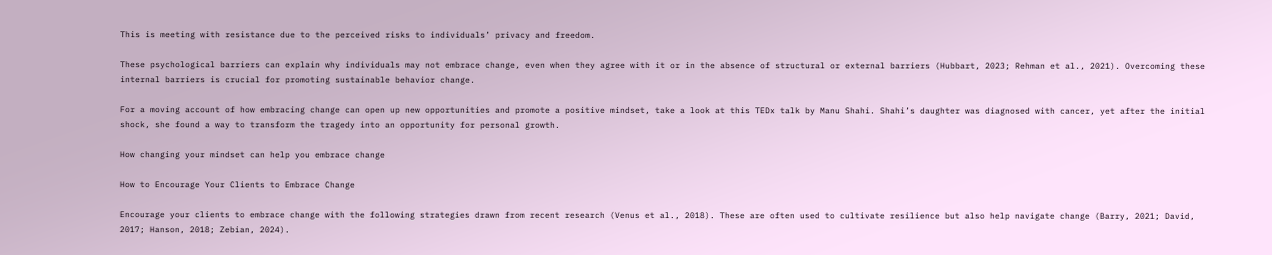This is meeting with resistance due to the perceived risks to individuals’ privacy and freedom.

These psychological barriers can explain why individuals may not embrace change, even when they agree with it or in the absence of structural or external barriers (Hubbart, 2023; Rehman et al., 2021). Overcoming these internal barriers is crucial for promoting sustainable behavior change.

For a moving account of how embracing change can open up new opportunities and promote a positive mindset, take a look at this TEDx talk by Manu Shahi. Shahi’s daughter was diagnosed with cancer, yet after the initial shock, she found a way to transform the tragedy into an opportunity for personal growth.

How changing your mindset can help you embrace change

How to Encourage Your Clients to Embrace Change

Encourage your clients to embrace change with the following strategies drawn from recent research (Venus et al., 2018). These are often used to cultivate resilience but also help navigate change (Barry, 2021; David, 2017; Hanson, 2018; Zebian, 2024).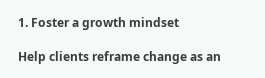1. Foster a growth mindset

Help clients reframe change as an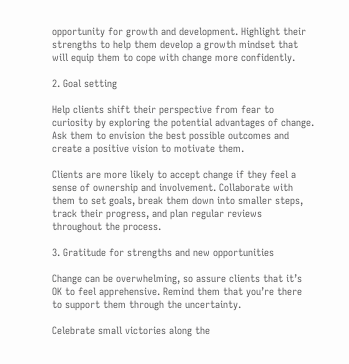opportunity for growth and development. Highlight their strengths to help them develop a growth mindset that will equip them to cope with change more confidently.

2. Goal setting

Help clients shift their perspective from fear to curiosity by exploring the potential advantages of change. Ask them to envision the best possible outcomes and create a positive vision to motivate them.

Clients are more likely to accept change if they feel a sense of ownership and involvement. Collaborate with them to set goals, break them down into smaller steps, track their progress, and plan regular reviews throughout the process.

3. Gratitude for strengths and new opportunities

Change can be overwhelming, so assure clients that it’s OK to feel apprehensive. Remind them that you’re there to support them through the uncertainty.

Celebrate small victories along the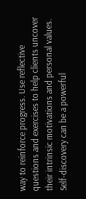way to reinforce progress. Use reflective questions and exercises to help clients uncover their intrinsic motivations and personal values. Self-discovery can be a powerful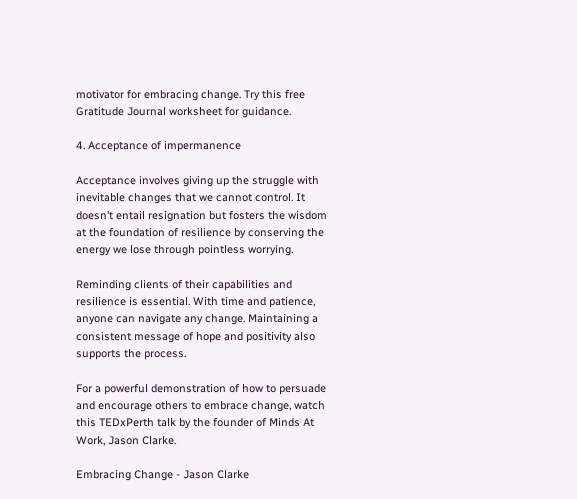motivator for embracing change. Try this free Gratitude Journal worksheet for guidance.

4. Acceptance of impermanence

Acceptance involves giving up the struggle with inevitable changes that we cannot control. It doesn’t entail resignation but fosters the wisdom at the foundation of resilience by conserving the energy we lose through pointless worrying.

Reminding clients of their capabilities and resilience is essential. With time and patience, anyone can navigate any change. Maintaining a consistent message of hope and positivity also supports the process.

For a powerful demonstration of how to persuade and encourage others to embrace change, watch this TEDxPerth talk by the founder of Minds At Work, Jason Clarke.

Embracing Change - Jason Clarke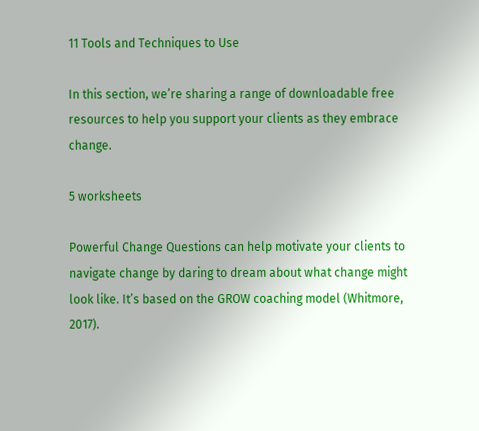11 Tools and Techniques to Use

In this section, we’re sharing a range of downloadable free resources to help you support your clients as they embrace change.

5 worksheets

Powerful Change Questions can help motivate your clients to navigate change by daring to dream about what change might look like. It’s based on the GROW coaching model (Whitmore, 2017).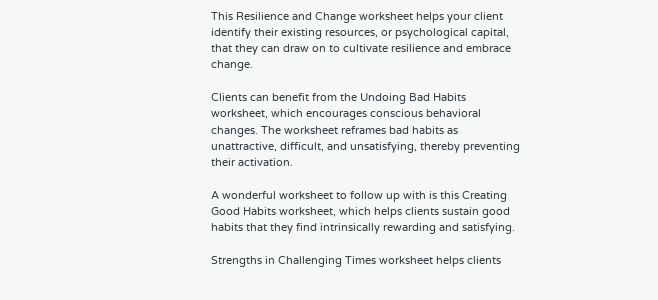This Resilience and Change worksheet helps your client identify their existing resources, or psychological capital, that they can draw on to cultivate resilience and embrace change.

Clients can benefit from the Undoing Bad Habits worksheet, which encourages conscious behavioral changes. The worksheet reframes bad habits as unattractive, difficult, and unsatisfying, thereby preventing their activation.

A wonderful worksheet to follow up with is this Creating Good Habits worksheet, which helps clients sustain good habits that they find intrinsically rewarding and satisfying.

Strengths in Challenging Times worksheet helps clients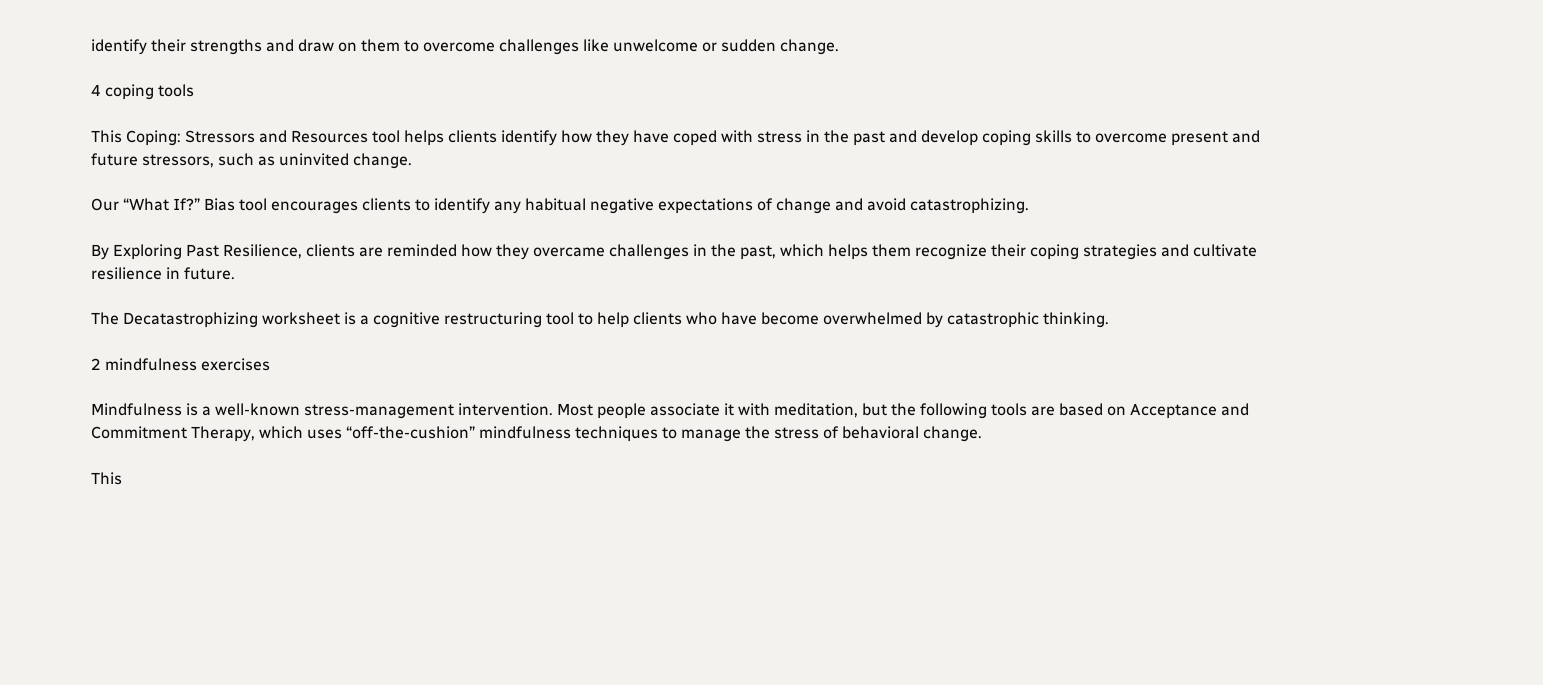identify their strengths and draw on them to overcome challenges like unwelcome or sudden change.

4 coping tools

This Coping: Stressors and Resources tool helps clients identify how they have coped with stress in the past and develop coping skills to overcome present and future stressors, such as uninvited change.

Our “What If?” Bias tool encourages clients to identify any habitual negative expectations of change and avoid catastrophizing.

By Exploring Past Resilience, clients are reminded how they overcame challenges in the past, which helps them recognize their coping strategies and cultivate resilience in future.

The Decatastrophizing worksheet is a cognitive restructuring tool to help clients who have become overwhelmed by catastrophic thinking.

2 mindfulness exercises

Mindfulness is a well-known stress-management intervention. Most people associate it with meditation, but the following tools are based on Acceptance and Commitment Therapy, which uses “off-the-cushion” mindfulness techniques to manage the stress of behavioral change.

This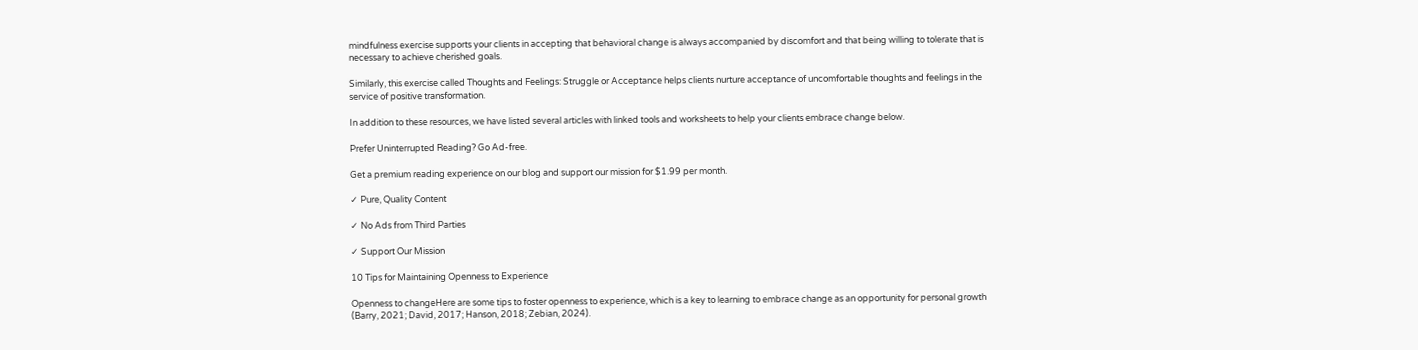mindfulness exercise supports your clients in accepting that behavioral change is always accompanied by discomfort and that being willing to tolerate that is necessary to achieve cherished goals.

Similarly, this exercise called Thoughts and Feelings: Struggle or Acceptance helps clients nurture acceptance of uncomfortable thoughts and feelings in the service of positive transformation.

In addition to these resources, we have listed several articles with linked tools and worksheets to help your clients embrace change below.

Prefer Uninterrupted Reading? Go Ad-free.

Get a premium reading experience on our blog and support our mission for $1.99 per month.

✓ Pure, Quality Content

✓ No Ads from Third Parties

✓ Support Our Mission

10 Tips for Maintaining Openness to Experience

Openness to changeHere are some tips to foster openness to experience, which is a key to learning to embrace change as an opportunity for personal growth (Barry, 2021; David, 2017; Hanson, 2018; Zebian, 2024).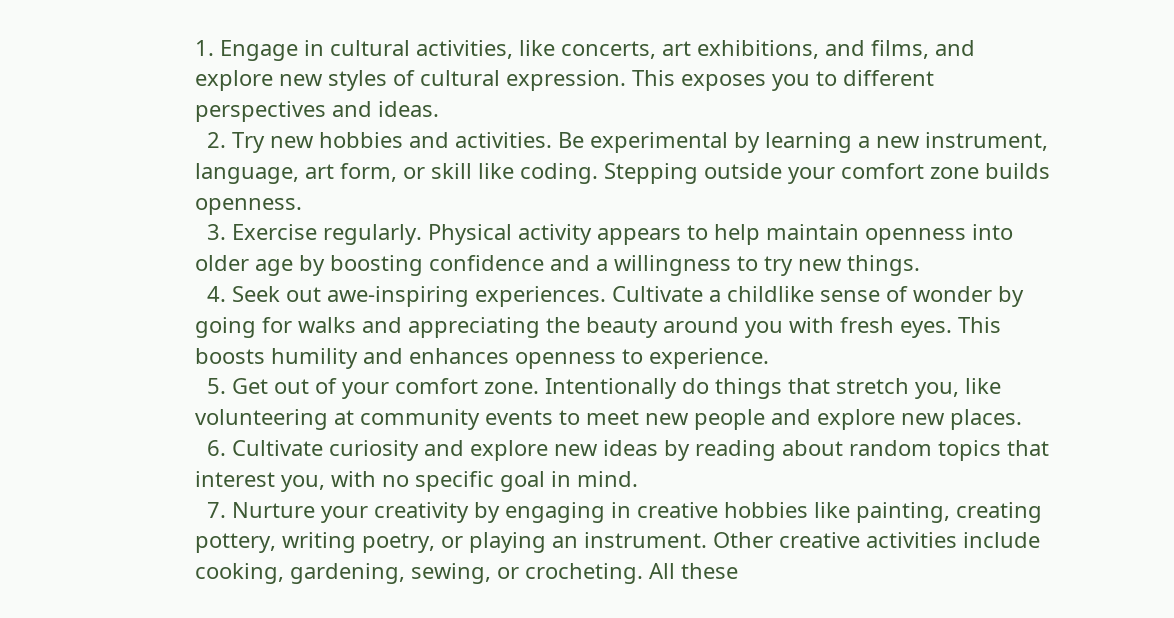1. Engage in cultural activities, like concerts, art exhibitions, and films, and explore new styles of cultural expression. This exposes you to different perspectives and ideas.
  2. Try new hobbies and activities. Be experimental by learning a new instrument, language, art form, or skill like coding. Stepping outside your comfort zone builds openness.
  3. Exercise regularly. Physical activity appears to help maintain openness into older age by boosting confidence and a willingness to try new things.
  4. Seek out awe-inspiring experiences. Cultivate a childlike sense of wonder by going for walks and appreciating the beauty around you with fresh eyes. This boosts humility and enhances openness to experience.
  5. Get out of your comfort zone. Intentionally do things that stretch you, like volunteering at community events to meet new people and explore new places.
  6. Cultivate curiosity and explore new ideas by reading about random topics that interest you, with no specific goal in mind.
  7. Nurture your creativity by engaging in creative hobbies like painting, creating pottery, writing poetry, or playing an instrument. Other creative activities include cooking, gardening, sewing, or crocheting. All these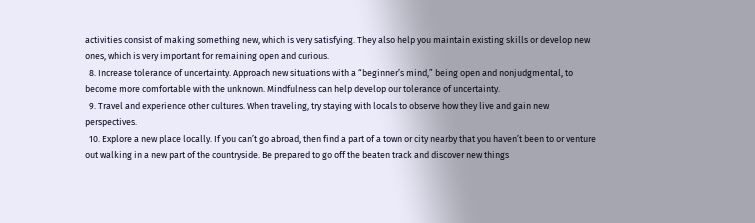activities consist of making something new, which is very satisfying. They also help you maintain existing skills or develop new ones, which is very important for remaining open and curious.
  8. Increase tolerance of uncertainty. Approach new situations with a “beginner’s mind,” being open and nonjudgmental, to become more comfortable with the unknown. Mindfulness can help develop our tolerance of uncertainty.
  9. Travel and experience other cultures. When traveling, try staying with locals to observe how they live and gain new perspectives.
  10. Explore a new place locally. If you can’t go abroad, then find a part of a town or city nearby that you haven’t been to or venture out walking in a new part of the countryside. Be prepared to go off the beaten track and discover new things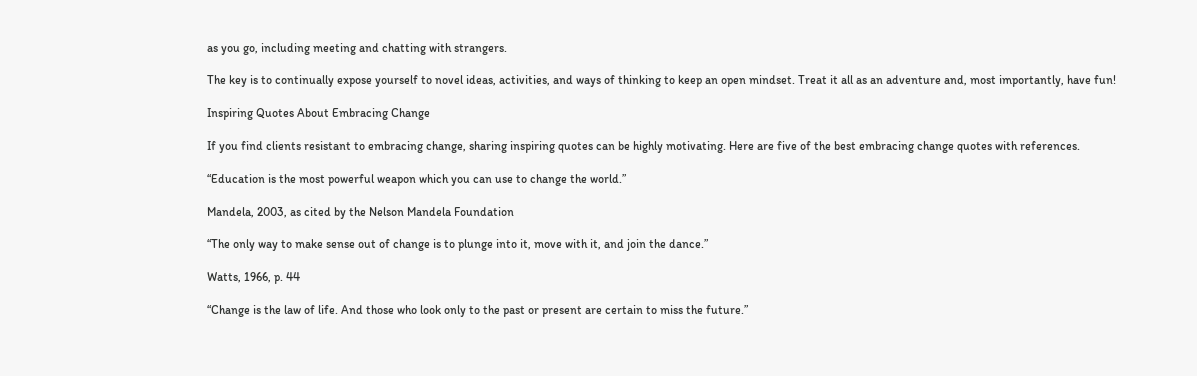as you go, including meeting and chatting with strangers.

The key is to continually expose yourself to novel ideas, activities, and ways of thinking to keep an open mindset. Treat it all as an adventure and, most importantly, have fun!

Inspiring Quotes About Embracing Change

If you find clients resistant to embracing change, sharing inspiring quotes can be highly motivating. Here are five of the best embracing change quotes with references.

“Education is the most powerful weapon which you can use to change the world.”

Mandela, 2003, as cited by the Nelson Mandela Foundation

“The only way to make sense out of change is to plunge into it, move with it, and join the dance.”

Watts, 1966, p. 44

“Change is the law of life. And those who look only to the past or present are certain to miss the future.”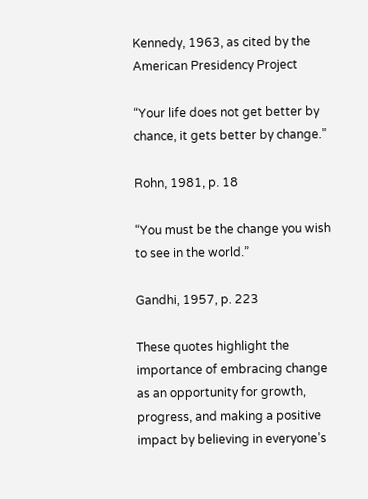Kennedy, 1963, as cited by the American Presidency Project

“Your life does not get better by chance, it gets better by change.”

Rohn, 1981, p. 18

“You must be the change you wish to see in the world.”

Gandhi, 1957, p. 223

These quotes highlight the importance of embracing change as an opportunity for growth, progress, and making a positive impact by believing in everyone’s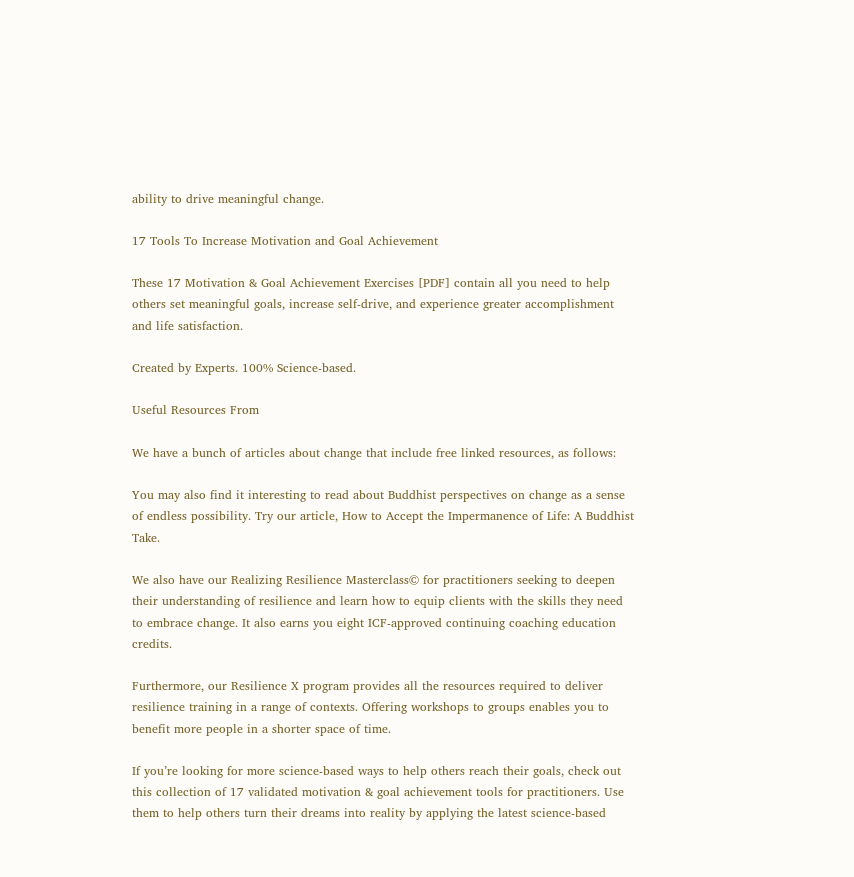ability to drive meaningful change.

17 Tools To Increase Motivation and Goal Achievement

These 17 Motivation & Goal Achievement Exercises [PDF] contain all you need to help others set meaningful goals, increase self-drive, and experience greater accomplishment and life satisfaction.

Created by Experts. 100% Science-based.

Useful Resources From

We have a bunch of articles about change that include free linked resources, as follows:

You may also find it interesting to read about Buddhist perspectives on change as a sense of endless possibility. Try our article, How to Accept the Impermanence of Life: A Buddhist Take.

We also have our Realizing Resilience Masterclass© for practitioners seeking to deepen their understanding of resilience and learn how to equip clients with the skills they need to embrace change. It also earns you eight ICF-approved continuing coaching education credits.

Furthermore, our Resilience X program provides all the resources required to deliver resilience training in a range of contexts. Offering workshops to groups enables you to benefit more people in a shorter space of time.

If you’re looking for more science-based ways to help others reach their goals, check out this collection of 17 validated motivation & goal achievement tools for practitioners. Use them to help others turn their dreams into reality by applying the latest science-based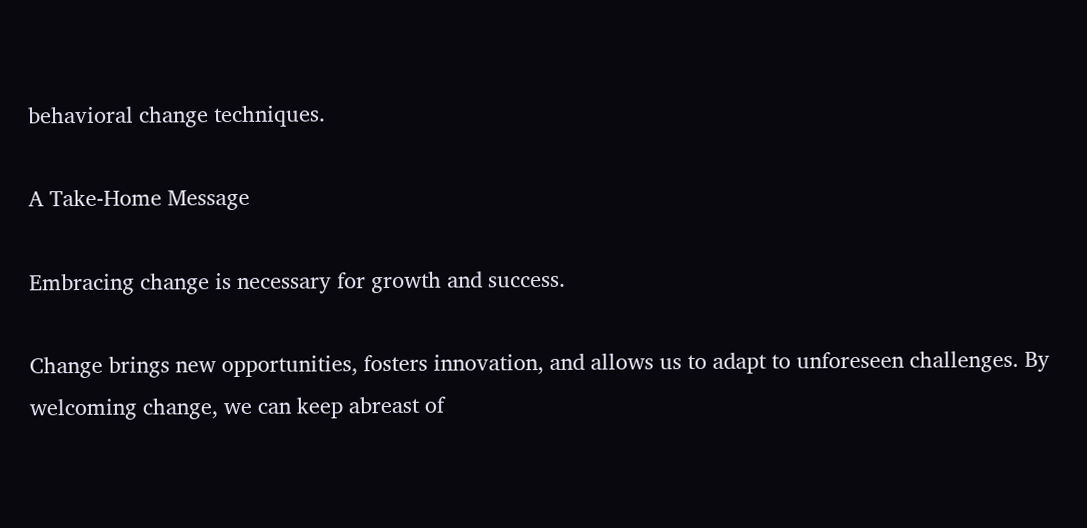behavioral change techniques.

A Take-Home Message

Embracing change is necessary for growth and success.

Change brings new opportunities, fosters innovation, and allows us to adapt to unforeseen challenges. By welcoming change, we can keep abreast of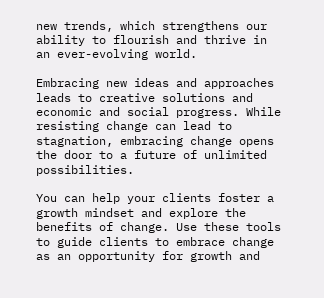new trends, which strengthens our ability to flourish and thrive in an ever-evolving world.

Embracing new ideas and approaches leads to creative solutions and economic and social progress. While resisting change can lead to stagnation, embracing change opens the door to a future of unlimited possibilities.

You can help your clients foster a growth mindset and explore the benefits of change. Use these tools to guide clients to embrace change as an opportunity for growth and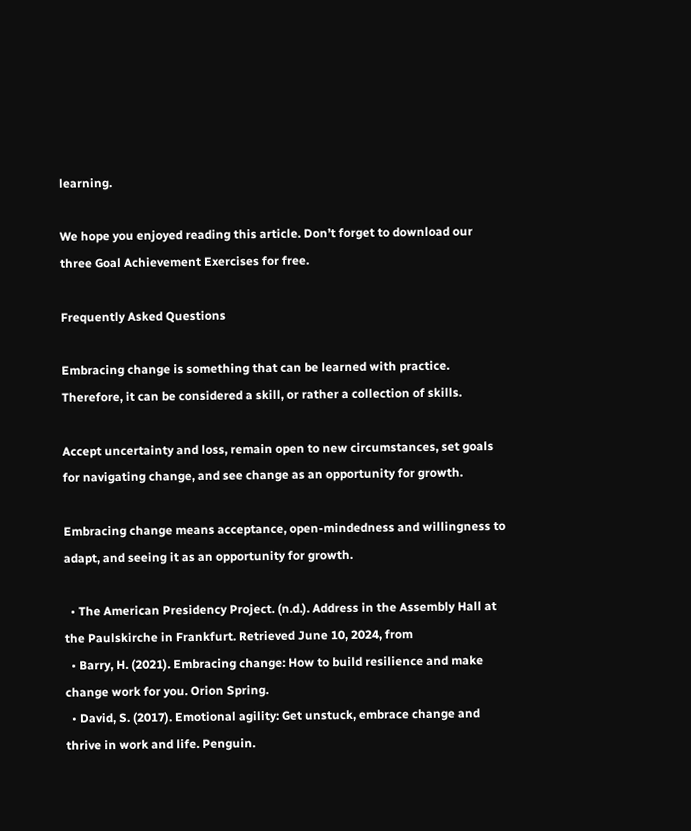learning.

We hope you enjoyed reading this article. Don’t forget to download our three Goal Achievement Exercises for free.

Frequently Asked Questions

Embracing change is something that can be learned with practice. Therefore, it can be considered a skill, or rather a collection of skills.

Accept uncertainty and loss, remain open to new circumstances, set goals for navigating change, and see change as an opportunity for growth.

Embracing change means acceptance, open-mindedness and willingness to adapt, and seeing it as an opportunity for growth.

  • The American Presidency Project. (n.d.). Address in the Assembly Hall at the Paulskirche in Frankfurt. Retrieved June 10, 2024, from
  • Barry, H. (2021). Embracing change: How to build resilience and make change work for you. Orion Spring.
  • David, S. (2017). Emotional agility: Get unstuck, embrace change and thrive in work and life. Penguin.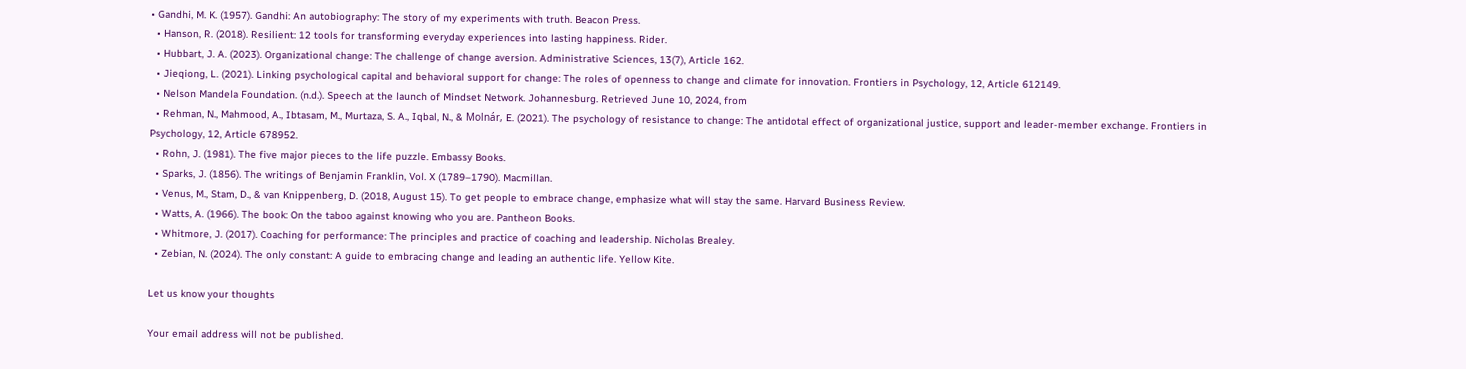• Gandhi, M. K. (1957). Gandhi: An autobiography: The story of my experiments with truth. Beacon Press.
  • Hanson, R. (2018). Resilient: 12 tools for transforming everyday experiences into lasting happiness. Rider.
  • Hubbart, J. A. (2023). Organizational change: The challenge of change aversion. Administrative Sciences, 13(7), Article 162.
  • Jieqiong, L. (2021). Linking psychological capital and behavioral support for change: The roles of openness to change and climate for innovation. Frontiers in Psychology, 12, Article 612149.
  • Nelson Mandela Foundation. (n.d.). Speech at the launch of Mindset Network. Johannesburg. Retrieved June 10, 2024, from
  • Rehman, N., Mahmood, A., Ibtasam, M., Murtaza, S. A., Iqbal, N., & Molnár, E. (2021). The psychology of resistance to change: The antidotal effect of organizational justice, support and leader-member exchange. Frontiers in Psychology, 12, Article 678952.
  • Rohn, J. (1981). The five major pieces to the life puzzle. Embassy Books.
  • Sparks, J. (1856). The writings of Benjamin Franklin, Vol. X (1789–1790). Macmillan.
  • Venus, M., Stam, D., & van Knippenberg, D. (2018, August 15). To get people to embrace change, emphasize what will stay the same. Harvard Business Review.
  • Watts, A. (1966). The book: On the taboo against knowing who you are. Pantheon Books.
  • Whitmore, J. (2017). Coaching for performance: The principles and practice of coaching and leadership. Nicholas Brealey.
  • Zebian, N. (2024). The only constant: A guide to embracing change and leading an authentic life. Yellow Kite.

Let us know your thoughts

Your email address will not be published.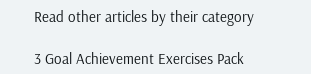Read other articles by their category

3 Goal Achievement Exercises Pack